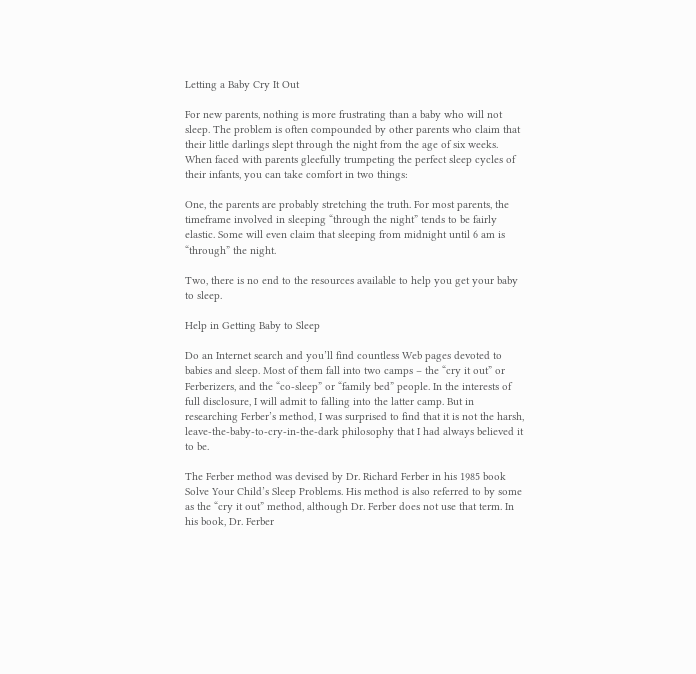Letting a Baby Cry It Out

For new parents, nothing is more frustrating than a baby who will not sleep. The problem is often compounded by other parents who claim that their little darlings slept through the night from the age of six weeks. When faced with parents gleefully trumpeting the perfect sleep cycles of their infants, you can take comfort in two things:

One, the parents are probably stretching the truth. For most parents, the timeframe involved in sleeping “through the night” tends to be fairly elastic. Some will even claim that sleeping from midnight until 6 am is “through” the night.

Two, there is no end to the resources available to help you get your baby to sleep.

Help in Getting Baby to Sleep

Do an Internet search and you’ll find countless Web pages devoted to babies and sleep. Most of them fall into two camps – the “cry it out” or Ferberizers, and the “co-sleep” or “family bed” people. In the interests of full disclosure, I will admit to falling into the latter camp. But in researching Ferber’s method, I was surprised to find that it is not the harsh, leave-the-baby-to-cry-in-the-dark philosophy that I had always believed it to be.

The Ferber method was devised by Dr. Richard Ferber in his 1985 book Solve Your Child’s Sleep Problems. His method is also referred to by some as the “cry it out” method, although Dr. Ferber does not use that term. In his book, Dr. Ferber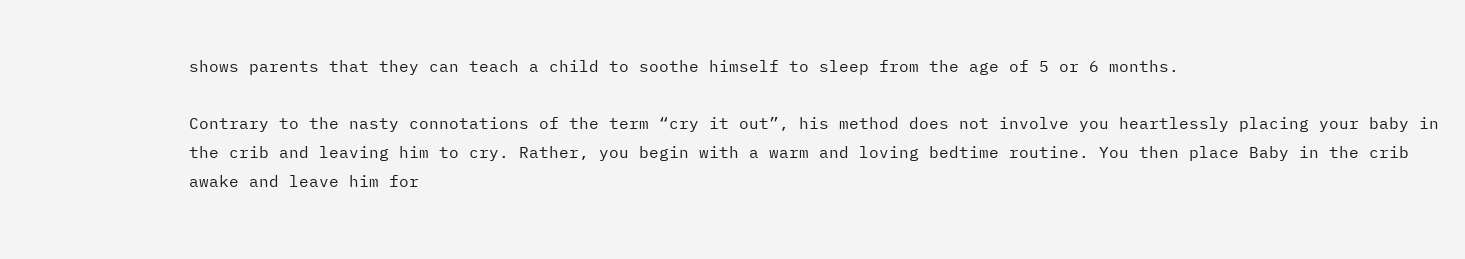shows parents that they can teach a child to soothe himself to sleep from the age of 5 or 6 months.

Contrary to the nasty connotations of the term “cry it out”, his method does not involve you heartlessly placing your baby in the crib and leaving him to cry. Rather, you begin with a warm and loving bedtime routine. You then place Baby in the crib awake and leave him for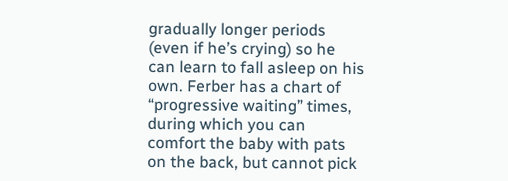gradually longer periods (even if he’s crying) so he can learn to fall asleep on his own. Ferber has a chart of “progressive waiting” times, during which you can comfort the baby with pats on the back, but cannot pick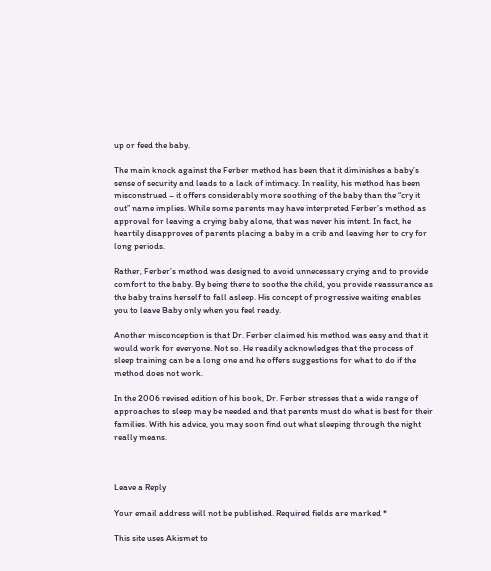up or feed the baby.

The main knock against the Ferber method has been that it diminishes a baby’s sense of security and leads to a lack of intimacy. In reality, his method has been misconstrued – it offers considerably more soothing of the baby than the “cry it out” name implies. While some parents may have interpreted Ferber’s method as approval for leaving a crying baby alone, that was never his intent. In fact, he heartily disapproves of parents placing a baby in a crib and leaving her to cry for long periods.

Rather, Ferber’s method was designed to avoid unnecessary crying and to provide comfort to the baby. By being there to soothe the child, you provide reassurance as the baby trains herself to fall asleep. His concept of progressive waiting enables you to leave Baby only when you feel ready.

Another misconception is that Dr. Ferber claimed his method was easy and that it would work for everyone. Not so. He readily acknowledges that the process of sleep training can be a long one and he offers suggestions for what to do if the method does not work.

In the 2006 revised edition of his book, Dr. Ferber stresses that a wide range of approaches to sleep may be needed and that parents must do what is best for their families. With his advice, you may soon find out what sleeping through the night really means.



Leave a Reply

Your email address will not be published. Required fields are marked *

This site uses Akismet to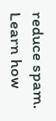reduce spam. Learn how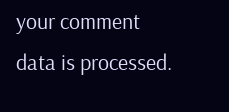your comment data is processed.